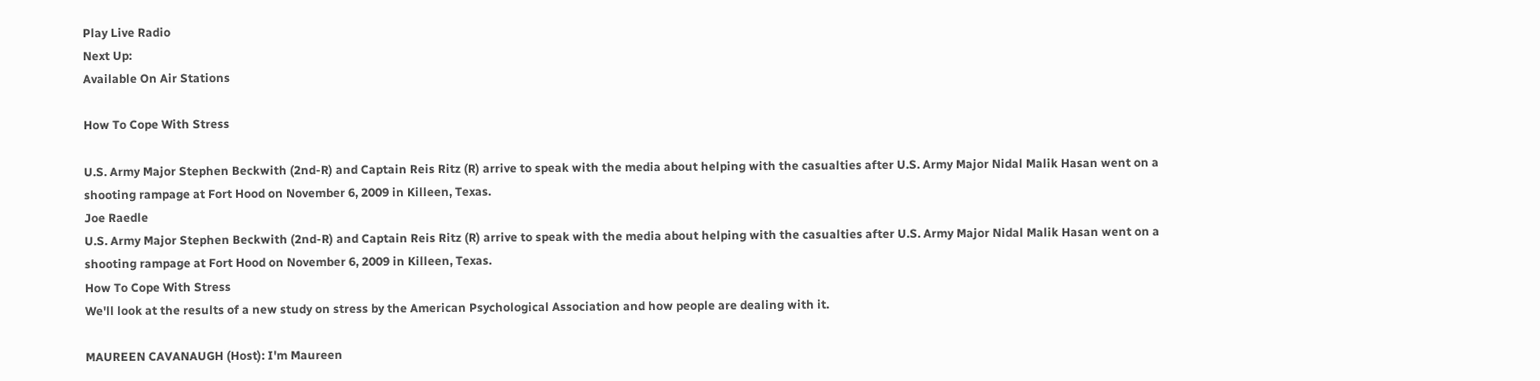Play Live Radio
Next Up:
Available On Air Stations

How To Cope With Stress

U.S. Army Major Stephen Beckwith (2nd-R) and Captain Reis Ritz (R) arrive to speak with the media about helping with the casualties after U.S. Army Major Nidal Malik Hasan went on a shooting rampage at Fort Hood on November 6, 2009 in Killeen, Texas.
Joe Raedle
U.S. Army Major Stephen Beckwith (2nd-R) and Captain Reis Ritz (R) arrive to speak with the media about helping with the casualties after U.S. Army Major Nidal Malik Hasan went on a shooting rampage at Fort Hood on November 6, 2009 in Killeen, Texas.
How To Cope With Stress
We'll look at the results of a new study on stress by the American Psychological Association and how people are dealing with it.

MAUREEN CAVANAUGH (Host): I'm Maureen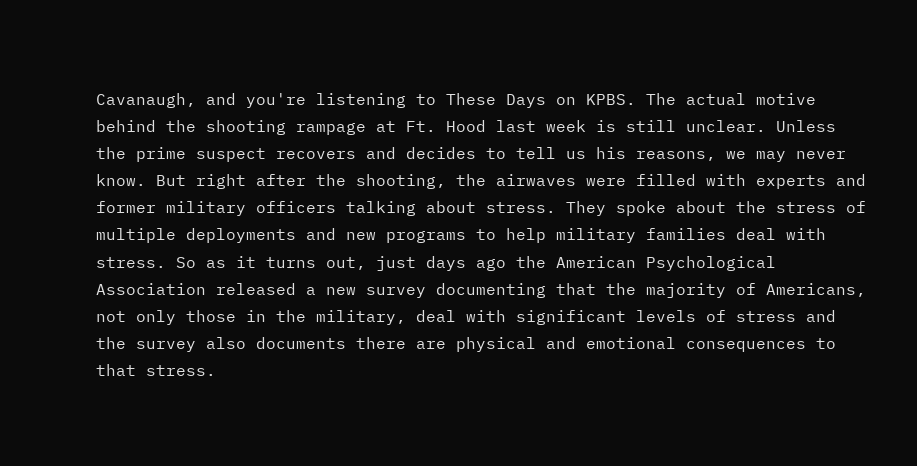Cavanaugh, and you're listening to These Days on KPBS. The actual motive behind the shooting rampage at Ft. Hood last week is still unclear. Unless the prime suspect recovers and decides to tell us his reasons, we may never know. But right after the shooting, the airwaves were filled with experts and former military officers talking about stress. They spoke about the stress of multiple deployments and new programs to help military families deal with stress. So as it turns out, just days ago the American Psychological Association released a new survey documenting that the majority of Americans, not only those in the military, deal with significant levels of stress and the survey also documents there are physical and emotional consequences to that stress.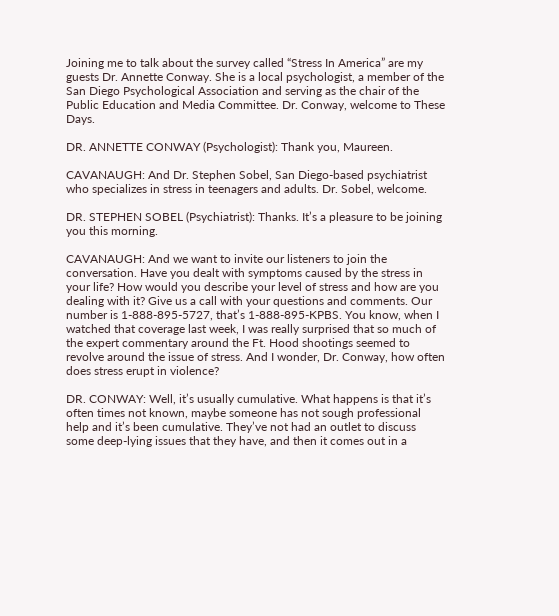Joining me to talk about the survey called “Stress In America” are my guests Dr. Annette Conway. She is a local psychologist, a member of the San Diego Psychological Association and serving as the chair of the Public Education and Media Committee. Dr. Conway, welcome to These Days.

DR. ANNETTE CONWAY (Psychologist): Thank you, Maureen.

CAVANAUGH: And Dr. Stephen Sobel, San Diego-based psychiatrist who specializes in stress in teenagers and adults. Dr. Sobel, welcome.

DR. STEPHEN SOBEL (Psychiatrist): Thanks. It’s a pleasure to be joining you this morning.

CAVANAUGH: And we want to invite our listeners to join the conversation. Have you dealt with symptoms caused by the stress in your life? How would you describe your level of stress and how are you dealing with it? Give us a call with your questions and comments. Our number is 1-888-895-5727, that’s 1-888-895-KPBS. You know, when I watched that coverage last week, I was really surprised that so much of the expert commentary around the Ft. Hood shootings seemed to revolve around the issue of stress. And I wonder, Dr. Conway, how often does stress erupt in violence?

DR. CONWAY: Well, it’s usually cumulative. What happens is that it’s often times not known, maybe someone has not sough professional help and it’s been cumulative. They’ve not had an outlet to discuss some deep-lying issues that they have, and then it comes out in a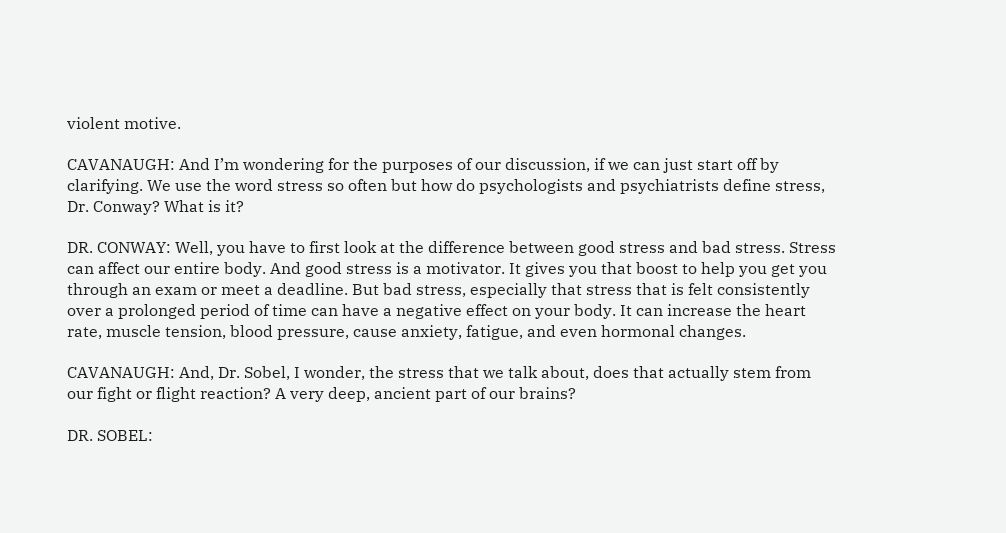violent motive.

CAVANAUGH: And I’m wondering for the purposes of our discussion, if we can just start off by clarifying. We use the word stress so often but how do psychologists and psychiatrists define stress, Dr. Conway? What is it?

DR. CONWAY: Well, you have to first look at the difference between good stress and bad stress. Stress can affect our entire body. And good stress is a motivator. It gives you that boost to help you get you through an exam or meet a deadline. But bad stress, especially that stress that is felt consistently over a prolonged period of time can have a negative effect on your body. It can increase the heart rate, muscle tension, blood pressure, cause anxiety, fatigue, and even hormonal changes.

CAVANAUGH: And, Dr. Sobel, I wonder, the stress that we talk about, does that actually stem from our fight or flight reaction? A very deep, ancient part of our brains?

DR. SOBEL: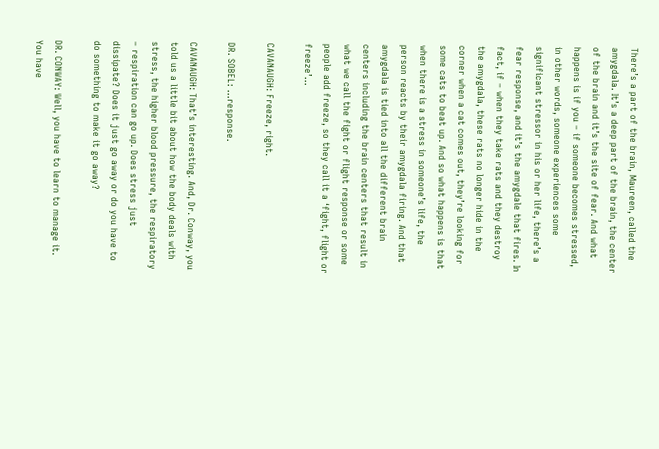There’s a part of the brain, Maureen, called the amygdala. It’s a deep part of the brain, the center of the brain and it’s the site of fear. And what happens is if you – if someone becomes stressed, in other words, someone experiences some significant stressor in his or her life, there’s a fear response, and it’s the amygdale that fires. In fact, if – when they take rats and they destroy the amygdala, these rats no longer hide in the corner when a cat comes out, they’re looking for some cats to beat up. And so what happens is that when there is a stress in someone’s life, the person reacts by their amygdala firing. And that amygdala is tied into all the different brain centers including the brain centers that result in what we call the fight or flight response or some people add freeze, so they call it a ‘fight, flight or freeze’…

CAVANAUGH: Freeze, right.

DR. SOBEL: …response.

CAVANAUGH: That’s interesting. And, Dr. Conway, you told us a little bit about how the body deals with stress, the higher blood pressure, the respiratory – respiration can go up. Does stress just dissipate? Does it just go away or do you have to do something to make it go away?

DR. CONWAY: Well, you have to learn to manage it. You have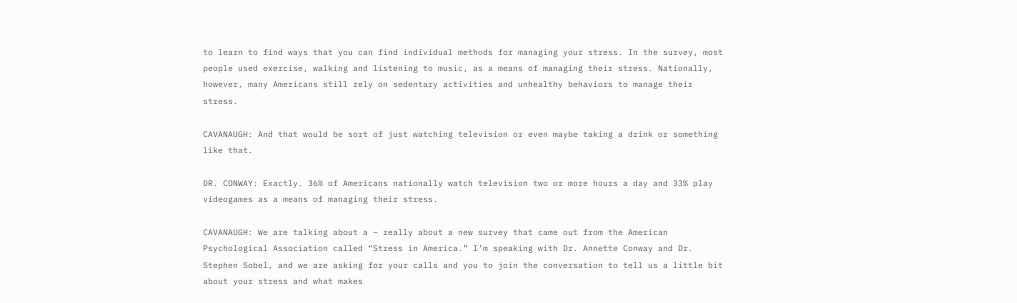to learn to find ways that you can find individual methods for managing your stress. In the survey, most people used exercise, walking and listening to music, as a means of managing their stress. Nationally, however, many Americans still rely on sedentary activities and unhealthy behaviors to manage their stress.

CAVANAUGH: And that would be sort of just watching television or even maybe taking a drink or something like that.

DR. CONWAY: Exactly. 36% of Americans nationally watch television two or more hours a day and 33% play videogames as a means of managing their stress.

CAVANAUGH: We are talking about a – really about a new survey that came out from the American Psychological Association called “Stress in America.” I’m speaking with Dr. Annette Conway and Dr. Stephen Sobel, and we are asking for your calls and you to join the conversation to tell us a little bit about your stress and what makes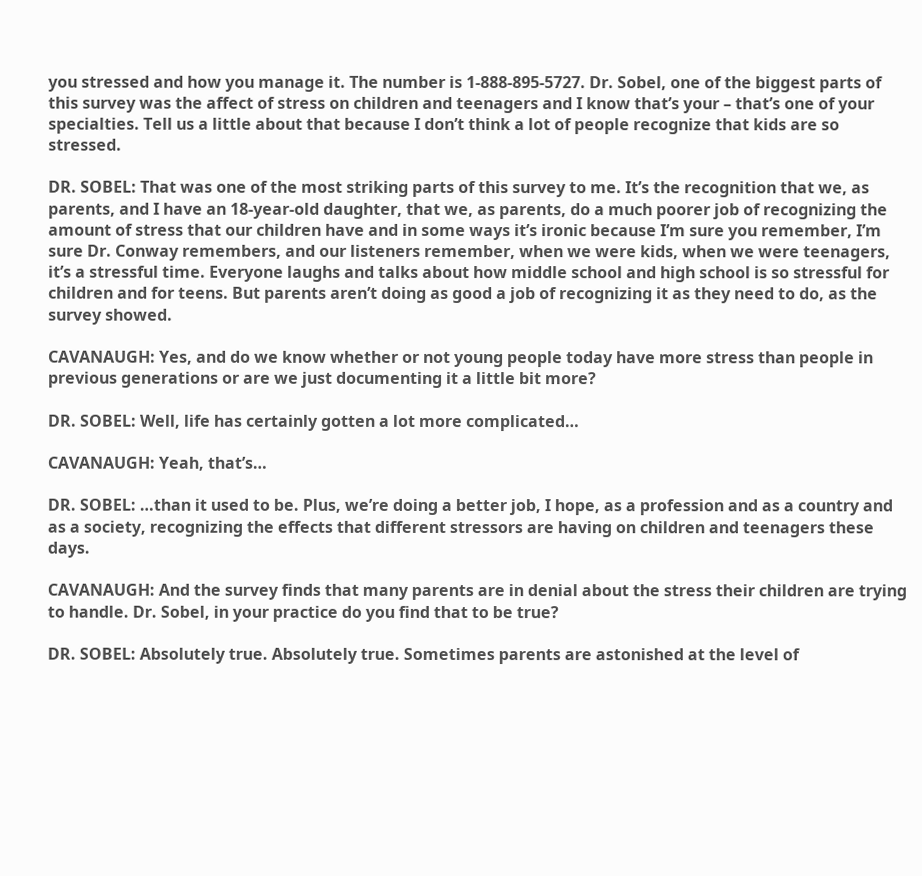you stressed and how you manage it. The number is 1-888-895-5727. Dr. Sobel, one of the biggest parts of this survey was the affect of stress on children and teenagers and I know that’s your – that’s one of your specialties. Tell us a little about that because I don’t think a lot of people recognize that kids are so stressed.

DR. SOBEL: That was one of the most striking parts of this survey to me. It’s the recognition that we, as parents, and I have an 18-year-old daughter, that we, as parents, do a much poorer job of recognizing the amount of stress that our children have and in some ways it’s ironic because I’m sure you remember, I’m sure Dr. Conway remembers, and our listeners remember, when we were kids, when we were teenagers, it’s a stressful time. Everyone laughs and talks about how middle school and high school is so stressful for children and for teens. But parents aren’t doing as good a job of recognizing it as they need to do, as the survey showed.

CAVANAUGH: Yes, and do we know whether or not young people today have more stress than people in previous generations or are we just documenting it a little bit more?

DR. SOBEL: Well, life has certainly gotten a lot more complicated…

CAVANAUGH: Yeah, that’s…

DR. SOBEL: …than it used to be. Plus, we’re doing a better job, I hope, as a profession and as a country and as a society, recognizing the effects that different stressors are having on children and teenagers these days.

CAVANAUGH: And the survey finds that many parents are in denial about the stress their children are trying to handle. Dr. Sobel, in your practice do you find that to be true?

DR. SOBEL: Absolutely true. Absolutely true. Sometimes parents are astonished at the level of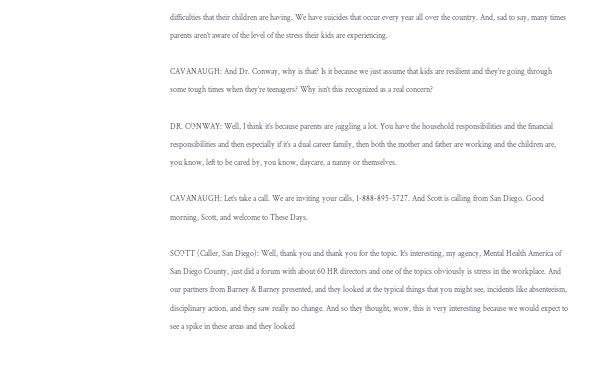difficulties that their children are having. We have suicides that occur every year all over the country. And, sad to say, many times parents aren’t aware of the level of the stress their kids are experiencing.

CAVANAUGH: And Dr. Conway, why is that? Is it because we just assume that kids are resilient and they’re going through some tough times when they’re teenagers? Why isn’t this recognized as a real concern?

DR. CONWAY: Well, I think it’s because parents are juggling a lot. You have the household responsibilities and the financial responsibilities and then especially if it’s a dual career family, then both the mother and father are working and the children are, you know, left to be cared by, you know, daycare, a nanny or themselves.

CAVANAUGH: Let’s take a call. We are inviting your calls, 1-888-895-5727. And Scott is calling from San Diego. Good morning, Scott, and welcome to These Days.

SCOTT (Caller, San Diego): Well, thank you and thank you for the topic. It’s interesting, my agency, Mental Health America of San Diego County, just did a forum with about 60 HR directors and one of the topics obviously is stress in the workplace. And our partners from Barney & Barney presented, and they looked at the typical things that you might see, incidents like absenteeism, disciplinary action, and they saw really no change. And so they thought, wow, this is very interesting because we would expect to see a spike in these areas and they looked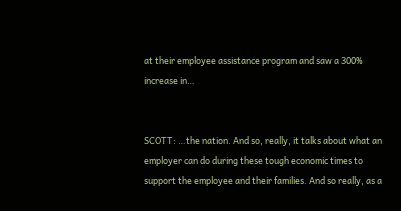at their employee assistance program and saw a 300% increase in…


SCOTT: …the nation. And so, really, it talks about what an employer can do during these tough economic times to support the employee and their families. And so really, as a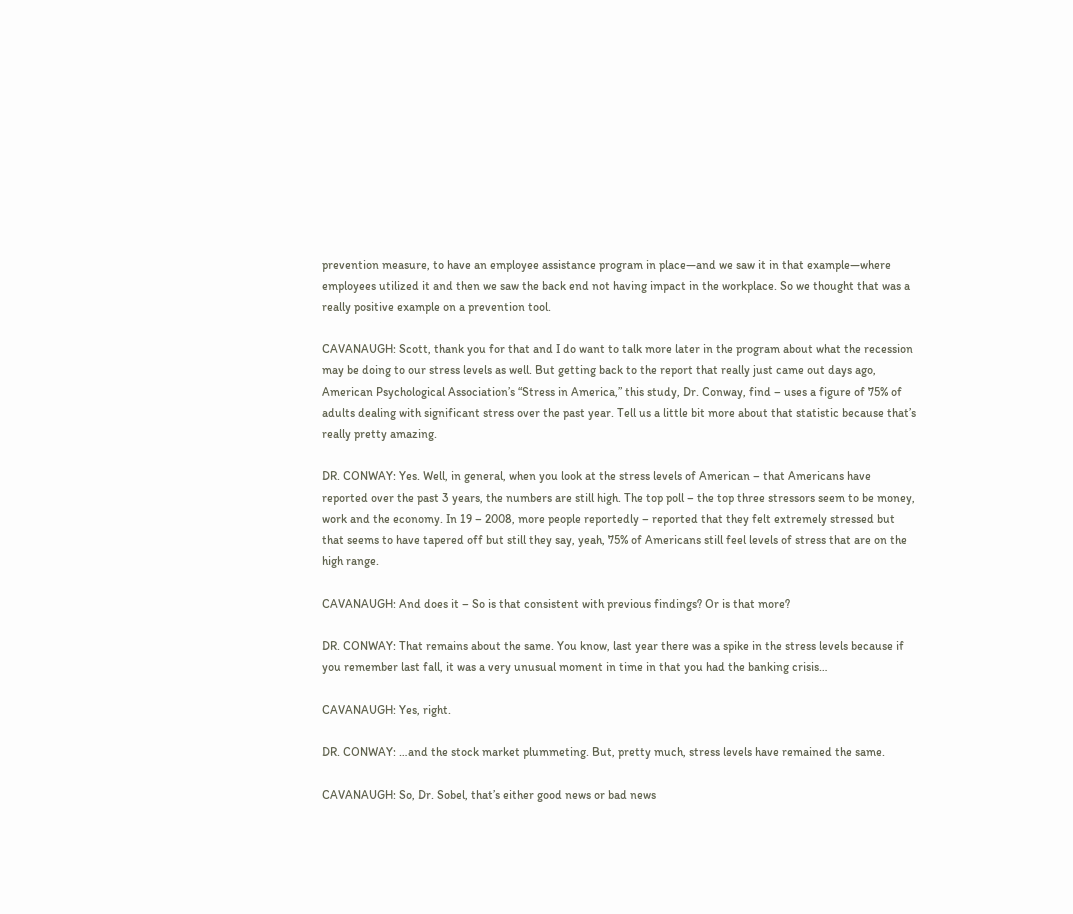prevention measure, to have an employee assistance program in place—and we saw it in that example—where employees utilized it and then we saw the back end not having impact in the workplace. So we thought that was a really positive example on a prevention tool.

CAVANAUGH: Scott, thank you for that and I do want to talk more later in the program about what the recession may be doing to our stress levels as well. But getting back to the report that really just came out days ago, American Psychological Association’s “Stress in America,” this study, Dr. Conway, find – uses a figure of 75% of adults dealing with significant stress over the past year. Tell us a little bit more about that statistic because that’s really pretty amazing.

DR. CONWAY: Yes. Well, in general, when you look at the stress levels of American – that Americans have reported over the past 3 years, the numbers are still high. The top poll – the top three stressors seem to be money, work and the economy. In 19 – 2008, more people reportedly – reported that they felt extremely stressed but that seems to have tapered off but still they say, yeah, 75% of Americans still feel levels of stress that are on the high range.

CAVANAUGH: And does it – So is that consistent with previous findings? Or is that more?

DR. CONWAY: That remains about the same. You know, last year there was a spike in the stress levels because if you remember last fall, it was a very unusual moment in time in that you had the banking crisis…

CAVANAUGH: Yes, right.

DR. CONWAY: …and the stock market plummeting. But, pretty much, stress levels have remained the same.

CAVANAUGH: So, Dr. Sobel, that’s either good news or bad news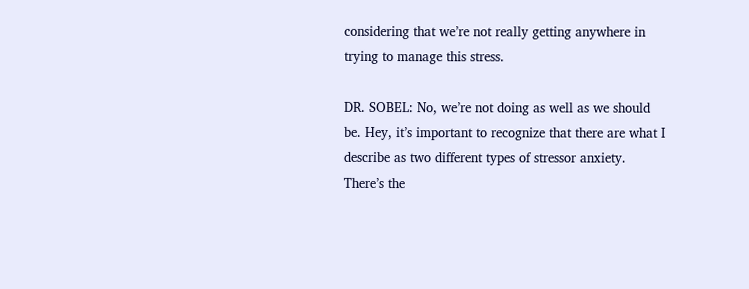considering that we’re not really getting anywhere in trying to manage this stress.

DR. SOBEL: No, we’re not doing as well as we should be. Hey, it’s important to recognize that there are what I describe as two different types of stressor anxiety. There’s the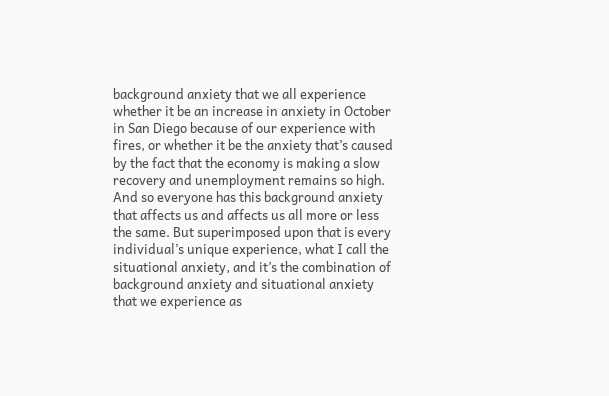background anxiety that we all experience whether it be an increase in anxiety in October in San Diego because of our experience with fires, or whether it be the anxiety that’s caused by the fact that the economy is making a slow recovery and unemployment remains so high. And so everyone has this background anxiety that affects us and affects us all more or less the same. But superimposed upon that is every individual’s unique experience, what I call the situational anxiety, and it’s the combination of background anxiety and situational anxiety that we experience as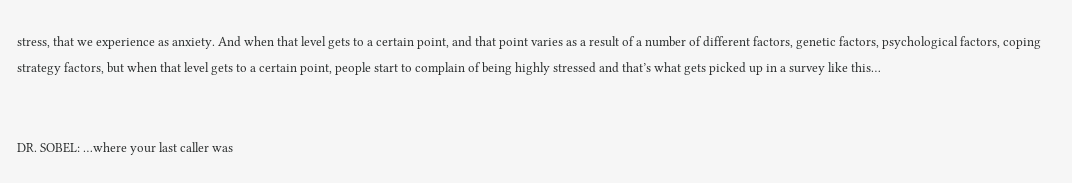stress, that we experience as anxiety. And when that level gets to a certain point, and that point varies as a result of a number of different factors, genetic factors, psychological factors, coping strategy factors, but when that level gets to a certain point, people start to complain of being highly stressed and that’s what gets picked up in a survey like this…


DR. SOBEL: …where your last caller was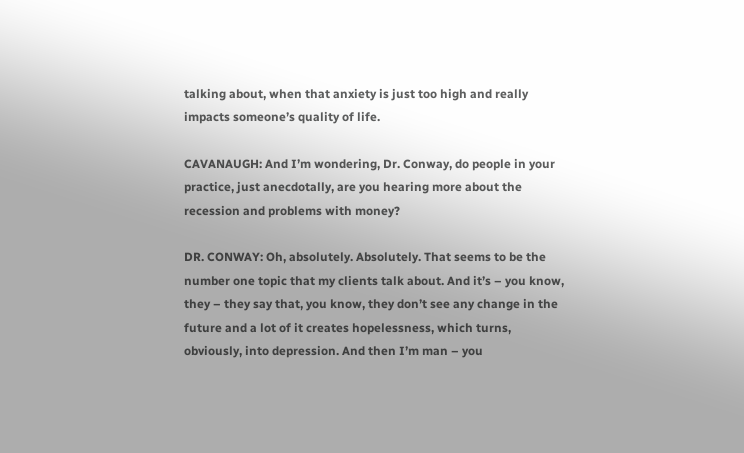talking about, when that anxiety is just too high and really impacts someone’s quality of life.

CAVANAUGH: And I’m wondering, Dr. Conway, do people in your practice, just anecdotally, are you hearing more about the recession and problems with money?

DR. CONWAY: Oh, absolutely. Absolutely. That seems to be the number one topic that my clients talk about. And it’s – you know, they – they say that, you know, they don’t see any change in the future and a lot of it creates hopelessness, which turns, obviously, into depression. And then I’m man – you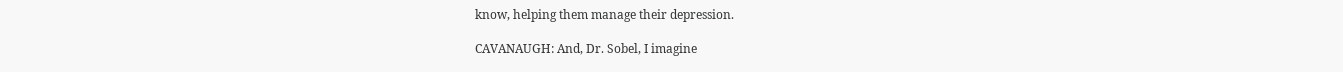know, helping them manage their depression.

CAVANAUGH: And, Dr. Sobel, I imagine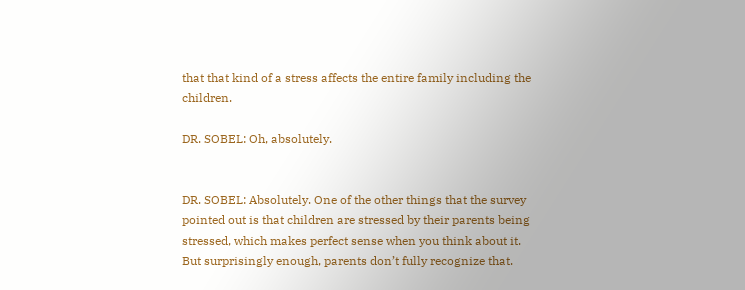that that kind of a stress affects the entire family including the children.

DR. SOBEL: Oh, absolutely.


DR. SOBEL: Absolutely. One of the other things that the survey pointed out is that children are stressed by their parents being stressed, which makes perfect sense when you think about it. But surprisingly enough, parents don’t fully recognize that.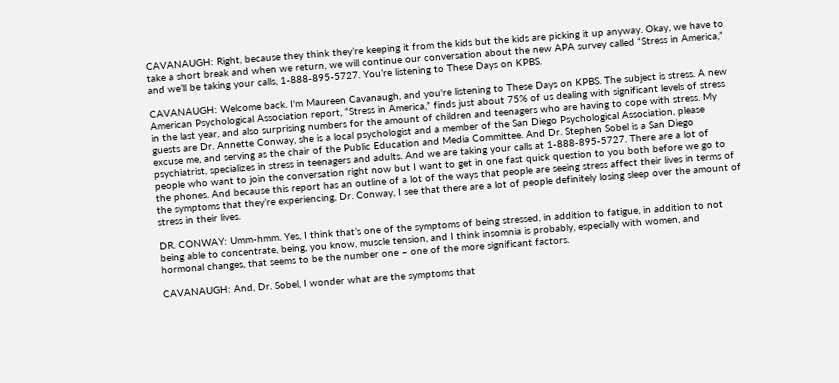CAVANAUGH: Right, because they think they’re keeping it from the kids but the kids are picking it up anyway. Okay, we have to take a short break and when we return, we will continue our conversation about the new APA survey called “Stress in America,” and we’ll be taking your calls, 1-888-895-5727. You’re listening to These Days on KPBS.

CAVANAUGH: Welcome back. I'm Maureen Cavanaugh, and you're listening to These Days on KPBS. The subject is stress. A new American Psychological Association report, “Stress in America,” finds just about 75% of us dealing with significant levels of stress in the last year, and also surprising numbers for the amount of children and teenagers who are having to cope with stress. My guests are Dr. Annette Conway, she is a local psychologist and a member of the San Diego Psychological Association, please excuse me, and serving as the chair of the Public Education and Media Committee. And Dr. Stephen Sobel is a San Diego psychiatrist, specializes in stress in teenagers and adults. And we are taking your calls at 1-888-895-5727. There are a lot of people who want to join the conversation right now but I want to get in one fast quick question to you both before we go to the phones. And because this report has an outline of a lot of the ways that people are seeing stress affect their lives in terms of the symptoms that they’re experiencing, Dr. Conway, I see that there are a lot of people definitely losing sleep over the amount of stress in their lives.

DR. CONWAY: Umm-hmm. Yes, I think that’s one of the symptoms of being stressed, in addition to fatigue, in addition to not being able to concentrate, being, you know, muscle tension, and I think insomnia is probably, especially with women, and hormonal changes, that seems to be the number one – one of the more significant factors.

CAVANAUGH: And, Dr. Sobel, I wonder what are the symptoms that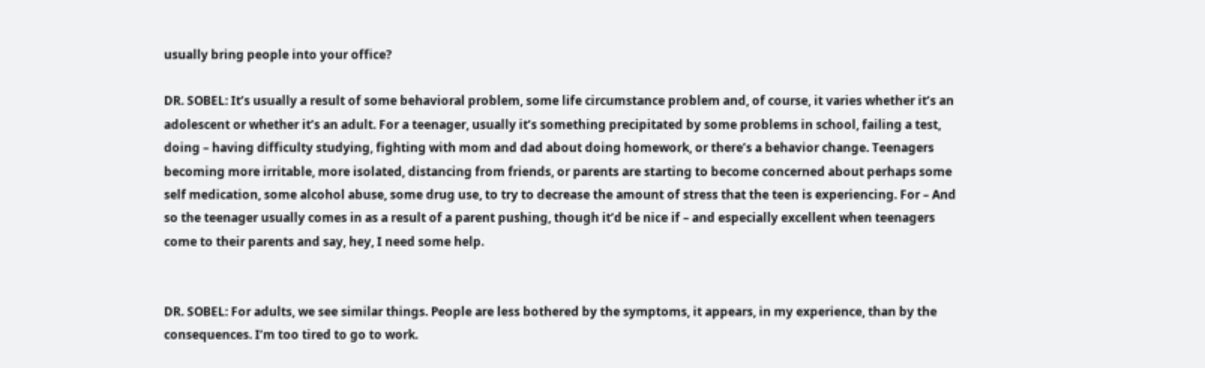usually bring people into your office?

DR. SOBEL: It’s usually a result of some behavioral problem, some life circumstance problem and, of course, it varies whether it’s an adolescent or whether it’s an adult. For a teenager, usually it’s something precipitated by some problems in school, failing a test, doing – having difficulty studying, fighting with mom and dad about doing homework, or there’s a behavior change. Teenagers becoming more irritable, more isolated, distancing from friends, or parents are starting to become concerned about perhaps some self medication, some alcohol abuse, some drug use, to try to decrease the amount of stress that the teen is experiencing. For – And so the teenager usually comes in as a result of a parent pushing, though it’d be nice if – and especially excellent when teenagers come to their parents and say, hey, I need some help.


DR. SOBEL: For adults, we see similar things. People are less bothered by the symptoms, it appears, in my experience, than by the consequences. I’m too tired to go to work.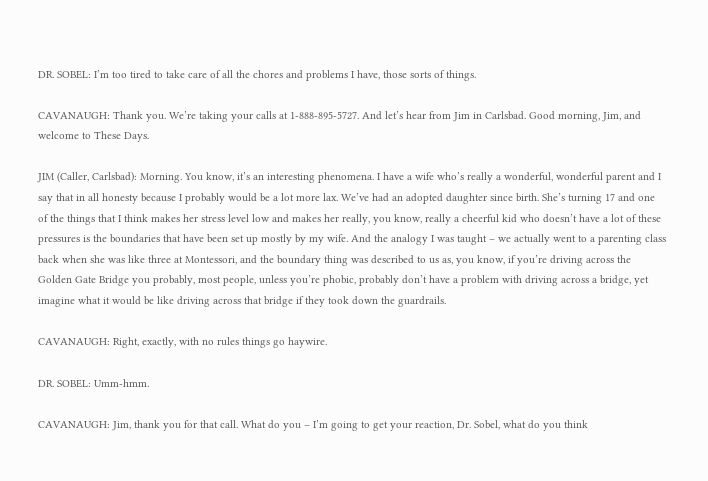DR. SOBEL: I’m too tired to take care of all the chores and problems I have, those sorts of things.

CAVANAUGH: Thank you. We’re taking your calls at 1-888-895-5727. And let’s hear from Jim in Carlsbad. Good morning, Jim, and welcome to These Days.

JIM (Caller, Carlsbad): Morning. You know, it’s an interesting phenomena. I have a wife who’s really a wonderful, wonderful parent and I say that in all honesty because I probably would be a lot more lax. We’ve had an adopted daughter since birth. She’s turning 17 and one of the things that I think makes her stress level low and makes her really, you know, really a cheerful kid who doesn’t have a lot of these pressures is the boundaries that have been set up mostly by my wife. And the analogy I was taught – we actually went to a parenting class back when she was like three at Montessori, and the boundary thing was described to us as, you know, if you’re driving across the Golden Gate Bridge you probably, most people, unless you’re phobic, probably don’t have a problem with driving across a bridge, yet imagine what it would be like driving across that bridge if they took down the guardrails.

CAVANAUGH: Right, exactly, with no rules things go haywire.

DR. SOBEL: Umm-hmm.

CAVANAUGH: Jim, thank you for that call. What do you – I’m going to get your reaction, Dr. Sobel, what do you think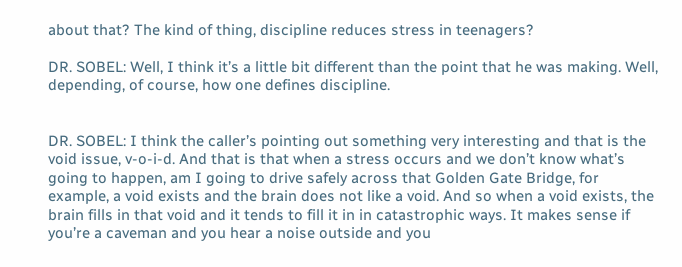about that? The kind of thing, discipline reduces stress in teenagers?

DR. SOBEL: Well, I think it’s a little bit different than the point that he was making. Well, depending, of course, how one defines discipline.


DR. SOBEL: I think the caller’s pointing out something very interesting and that is the void issue, v-o-i-d. And that is that when a stress occurs and we don’t know what’s going to happen, am I going to drive safely across that Golden Gate Bridge, for example, a void exists and the brain does not like a void. And so when a void exists, the brain fills in that void and it tends to fill it in in catastrophic ways. It makes sense if you’re a caveman and you hear a noise outside and you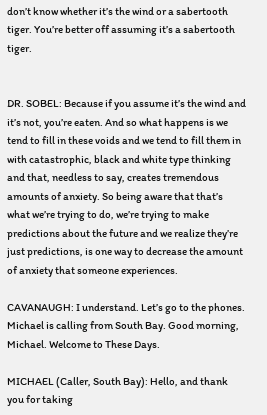don’t know whether it’s the wind or a sabertooth tiger. You’re better off assuming it’s a sabertooth tiger.


DR. SOBEL: Because if you assume it’s the wind and it’s not, you’re eaten. And so what happens is we tend to fill in these voids and we tend to fill them in with catastrophic, black and white type thinking and that, needless to say, creates tremendous amounts of anxiety. So being aware that that’s what we’re trying to do, we’re trying to make predictions about the future and we realize they’re just predictions, is one way to decrease the amount of anxiety that someone experiences.

CAVANAUGH: I understand. Let’s go to the phones. Michael is calling from South Bay. Good morning, Michael. Welcome to These Days.

MICHAEL (Caller, South Bay): Hello, and thank you for taking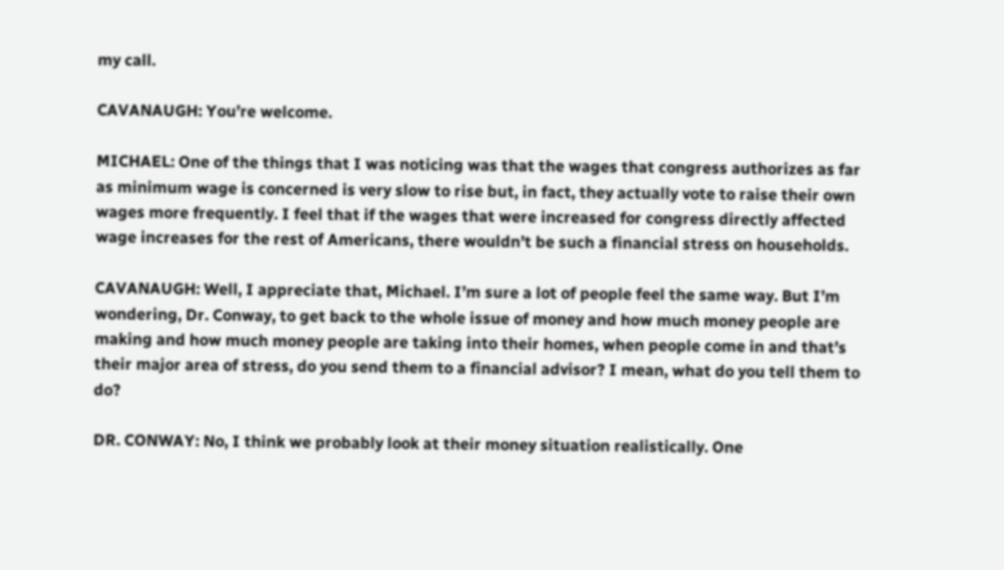my call.

CAVANAUGH: You’re welcome.

MICHAEL: One of the things that I was noticing was that the wages that congress authorizes as far as minimum wage is concerned is very slow to rise but, in fact, they actually vote to raise their own wages more frequently. I feel that if the wages that were increased for congress directly affected wage increases for the rest of Americans, there wouldn’t be such a financial stress on households.

CAVANAUGH: Well, I appreciate that, Michael. I’m sure a lot of people feel the same way. But I’m wondering, Dr. Conway, to get back to the whole issue of money and how much money people are making and how much money people are taking into their homes, when people come in and that’s their major area of stress, do you send them to a financial advisor? I mean, what do you tell them to do?

DR. CONWAY: No, I think we probably look at their money situation realistically. One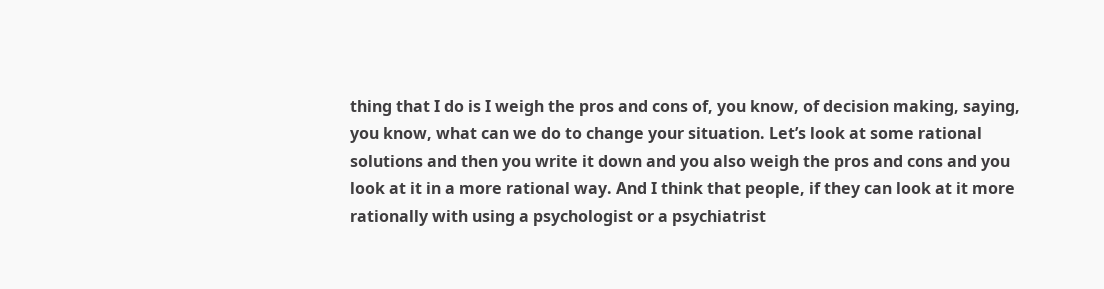thing that I do is I weigh the pros and cons of, you know, of decision making, saying, you know, what can we do to change your situation. Let’s look at some rational solutions and then you write it down and you also weigh the pros and cons and you look at it in a more rational way. And I think that people, if they can look at it more rationally with using a psychologist or a psychiatrist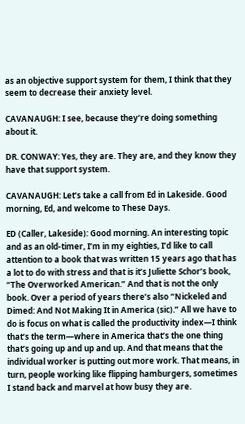as an objective support system for them, I think that they seem to decrease their anxiety level.

CAVANAUGH: I see, because they’re doing something about it.

DR. CONWAY: Yes, they are. They are, and they know they have that support system.

CAVANAUGH: Let’s take a call from Ed in Lakeside. Good morning, Ed, and welcome to These Days.

ED (Caller, Lakeside): Good morning. An interesting topic and as an old-timer, I’m in my eighties, I’d like to call attention to a book that was written 15 years ago that has a lot to do with stress and that is it’s Juliette Schor’s book, “The Overworked American.” And that is not the only book. Over a period of years there’s also “Nickeled and Dimed: And Not Making It in America (sic).” All we have to do is focus on what is called the productivity index—I think that’s the term—where in America that’s the one thing that’s going up and up and up. And that means that the individual worker is putting out more work. That means, in turn, people working like flipping hamburgers, sometimes I stand back and marvel at how busy they are.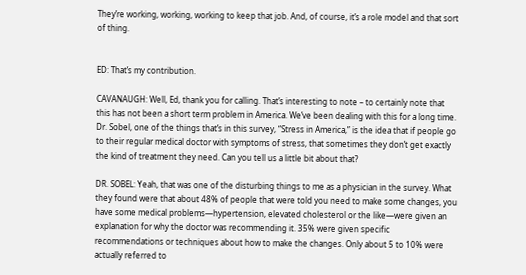They’re working, working, working to keep that job. And, of course, it’s a role model and that sort of thing.


ED: That’s my contribution.

CAVANAUGH: Well, Ed, thank you for calling. That’s interesting to note – to certainly note that this has not been a short term problem in America. We’ve been dealing with this for a long time. Dr. Sobel, one of the things that’s in this survey, “Stress in America,” is the idea that if people go to their regular medical doctor with symptoms of stress, that sometimes they don’t get exactly the kind of treatment they need. Can you tell us a little bit about that?

DR. SOBEL: Yeah, that was one of the disturbing things to me as a physician in the survey. What they found were that about 48% of people that were told you need to make some changes, you have some medical problems—hypertension, elevated cholesterol or the like—were given an explanation for why the doctor was recommending it. 35% were given specific recommendations or techniques about how to make the changes. Only about 5 to 10% were actually referred to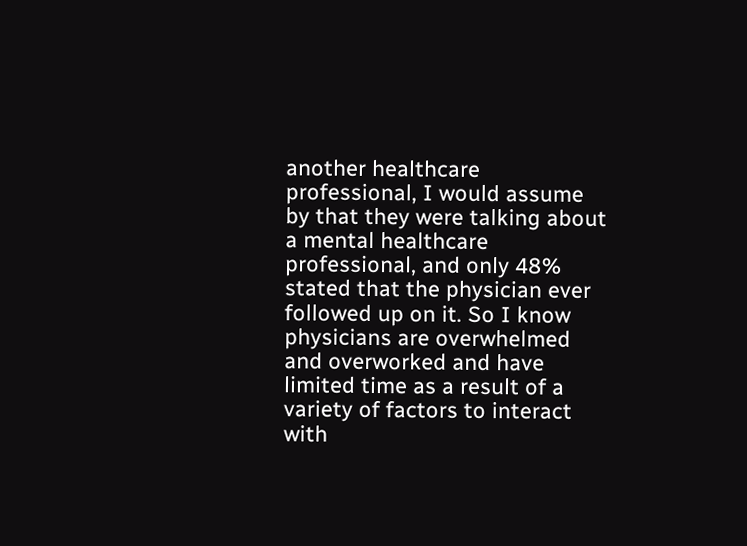another healthcare professional, I would assume by that they were talking about a mental healthcare professional, and only 48% stated that the physician ever followed up on it. So I know physicians are overwhelmed and overworked and have limited time as a result of a variety of factors to interact with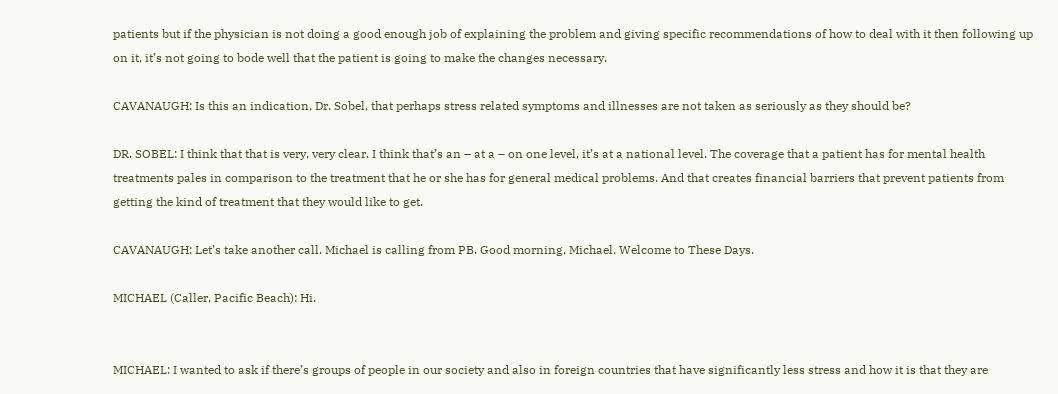patients but if the physician is not doing a good enough job of explaining the problem and giving specific recommendations of how to deal with it then following up on it, it’s not going to bode well that the patient is going to make the changes necessary.

CAVANAUGH: Is this an indication, Dr. Sobel, that perhaps stress related symptoms and illnesses are not taken as seriously as they should be?

DR. SOBEL: I think that that is very, very clear. I think that’s an – at a – on one level, it’s at a national level. The coverage that a patient has for mental health treatments pales in comparison to the treatment that he or she has for general medical problems. And that creates financial barriers that prevent patients from getting the kind of treatment that they would like to get.

CAVANAUGH: Let’s take another call. Michael is calling from PB. Good morning, Michael. Welcome to These Days.

MICHAEL (Caller, Pacific Beach): Hi.


MICHAEL: I wanted to ask if there’s groups of people in our society and also in foreign countries that have significantly less stress and how it is that they are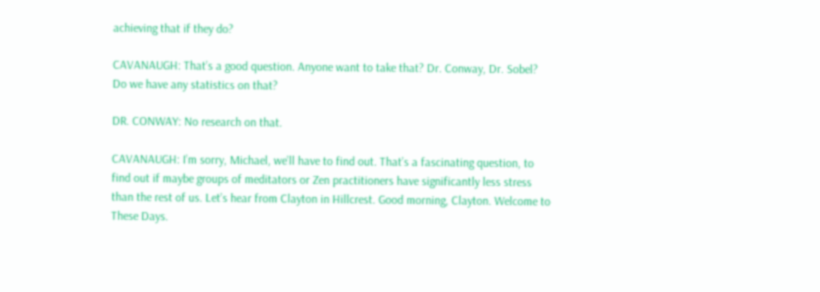achieving that if they do?

CAVANAUGH: That’s a good question. Anyone want to take that? Dr. Conway, Dr. Sobel? Do we have any statistics on that?

DR. CONWAY: No research on that.

CAVANAUGH: I’m sorry, Michael, we’ll have to find out. That’s a fascinating question, to find out if maybe groups of meditators or Zen practitioners have significantly less stress than the rest of us. Let’s hear from Clayton in Hillcrest. Good morning, Clayton. Welcome to These Days.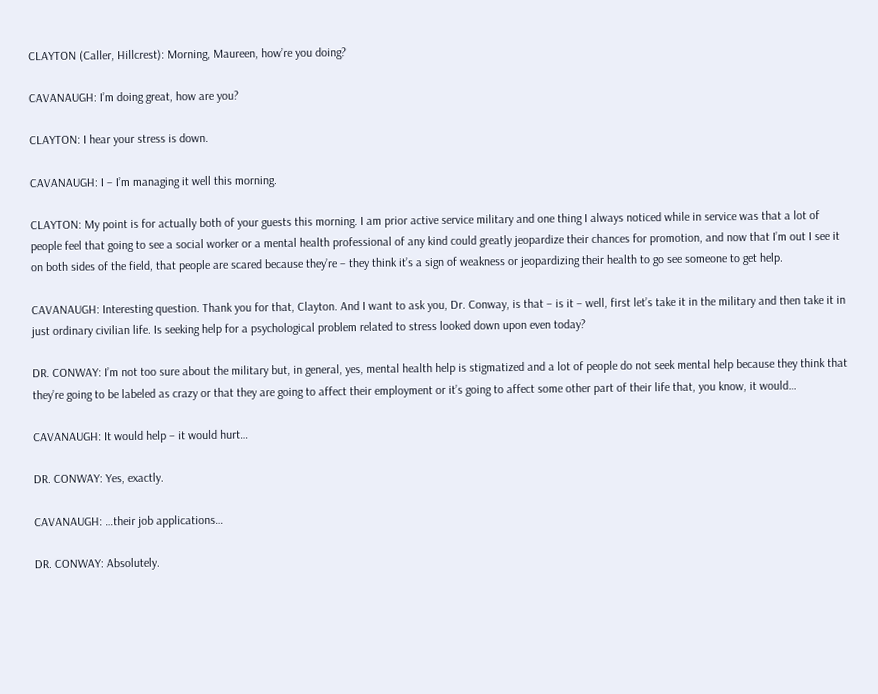CLAYTON (Caller, Hillcrest): Morning, Maureen, how’re you doing?

CAVANAUGH: I’m doing great, how are you?

CLAYTON: I hear your stress is down.

CAVANAUGH: I – I’m managing it well this morning.

CLAYTON: My point is for actually both of your guests this morning. I am prior active service military and one thing I always noticed while in service was that a lot of people feel that going to see a social worker or a mental health professional of any kind could greatly jeopardize their chances for promotion, and now that I’m out I see it on both sides of the field, that people are scared because they’re – they think it’s a sign of weakness or jeopardizing their health to go see someone to get help.

CAVANAUGH: Interesting question. Thank you for that, Clayton. And I want to ask you, Dr. Conway, is that – is it – well, first let’s take it in the military and then take it in just ordinary civilian life. Is seeking help for a psychological problem related to stress looked down upon even today?

DR. CONWAY: I’m not too sure about the military but, in general, yes, mental health help is stigmatized and a lot of people do not seek mental help because they think that they’re going to be labeled as crazy or that they are going to affect their employment or it’s going to affect some other part of their life that, you know, it would…

CAVANAUGH: It would help – it would hurt…

DR. CONWAY: Yes, exactly.

CAVANAUGH: …their job applications…

DR. CONWAY: Absolutely.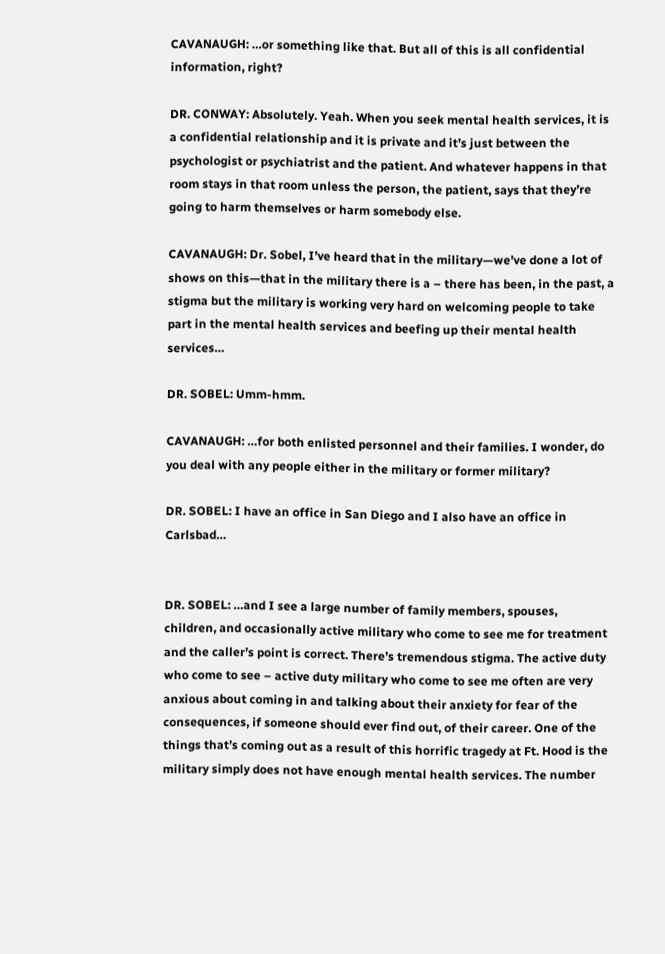CAVANAUGH: …or something like that. But all of this is all confidential information, right?

DR. CONWAY: Absolutely. Yeah. When you seek mental health services, it is a confidential relationship and it is private and it’s just between the psychologist or psychiatrist and the patient. And whatever happens in that room stays in that room unless the person, the patient, says that they’re going to harm themselves or harm somebody else.

CAVANAUGH: Dr. Sobel, I’ve heard that in the military—we’ve done a lot of shows on this—that in the military there is a – there has been, in the past, a stigma but the military is working very hard on welcoming people to take part in the mental health services and beefing up their mental health services…

DR. SOBEL: Umm-hmm.

CAVANAUGH: …for both enlisted personnel and their families. I wonder, do you deal with any people either in the military or former military?

DR. SOBEL: I have an office in San Diego and I also have an office in Carlsbad…


DR. SOBEL: …and I see a large number of family members, spouses, children, and occasionally active military who come to see me for treatment and the caller’s point is correct. There’s tremendous stigma. The active duty who come to see – active duty military who come to see me often are very anxious about coming in and talking about their anxiety for fear of the consequences, if someone should ever find out, of their career. One of the things that’s coming out as a result of this horrific tragedy at Ft. Hood is the military simply does not have enough mental health services. The number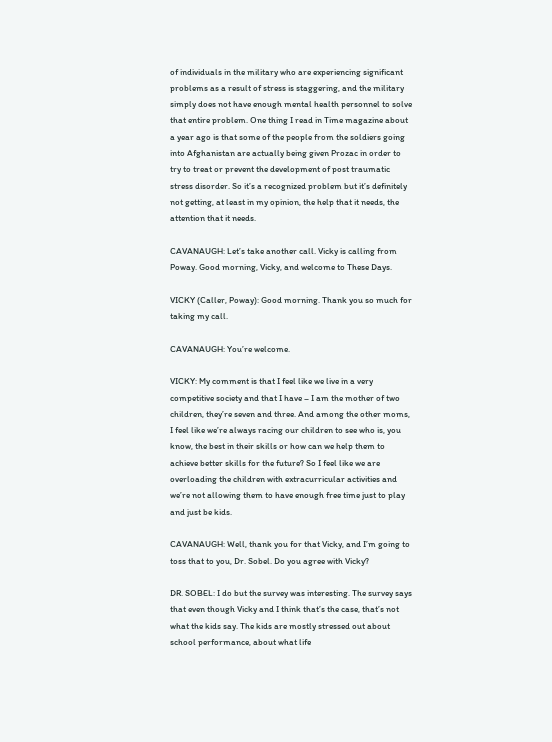of individuals in the military who are experiencing significant problems as a result of stress is staggering, and the military simply does not have enough mental health personnel to solve that entire problem. One thing I read in Time magazine about a year ago is that some of the people from the soldiers going into Afghanistan are actually being given Prozac in order to try to treat or prevent the development of post traumatic stress disorder. So it’s a recognized problem but it’s definitely not getting, at least in my opinion, the help that it needs, the attention that it needs.

CAVANAUGH: Let’s take another call. Vicky is calling from Poway. Good morning, Vicky, and welcome to These Days.

VICKY (Caller, Poway): Good morning. Thank you so much for taking my call.

CAVANAUGH: You’re welcome.

VICKY: My comment is that I feel like we live in a very competitive society and that I have – I am the mother of two children, they’re seven and three. And among the other moms, I feel like we’re always racing our children to see who is, you know, the best in their skills or how can we help them to achieve better skills for the future? So I feel like we are overloading the children with extracurricular activities and we’re not allowing them to have enough free time just to play and just be kids.

CAVANAUGH: Well, thank you for that Vicky, and I’m going to toss that to you, Dr. Sobel. Do you agree with Vicky?

DR. SOBEL: I do but the survey was interesting. The survey says that even though Vicky and I think that’s the case, that’s not what the kids say. The kids are mostly stressed out about school performance, about what life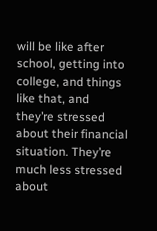will be like after school, getting into college, and things like that, and they’re stressed about their financial situation. They’re much less stressed about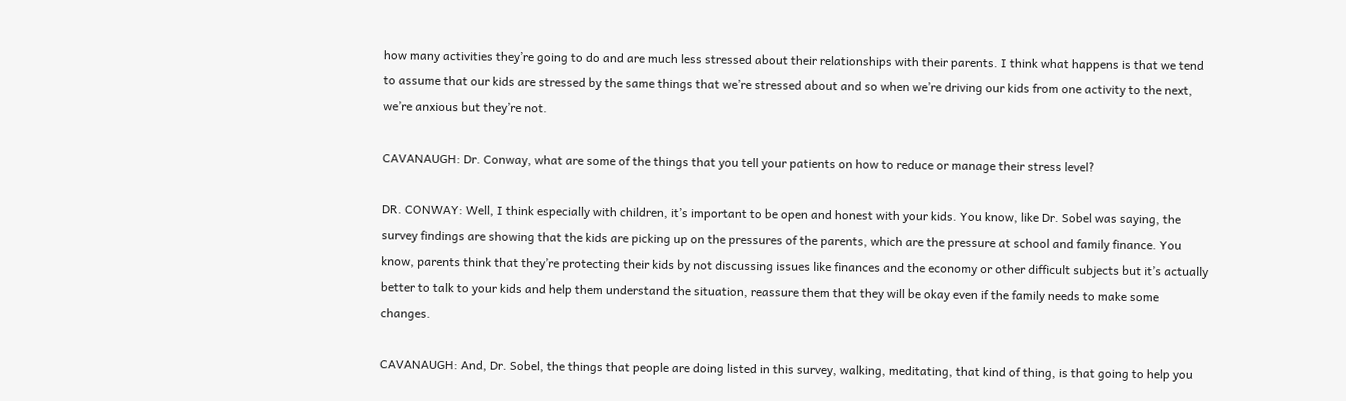how many activities they’re going to do and are much less stressed about their relationships with their parents. I think what happens is that we tend to assume that our kids are stressed by the same things that we’re stressed about and so when we’re driving our kids from one activity to the next, we’re anxious but they’re not.

CAVANAUGH: Dr. Conway, what are some of the things that you tell your patients on how to reduce or manage their stress level?

DR. CONWAY: Well, I think especially with children, it’s important to be open and honest with your kids. You know, like Dr. Sobel was saying, the survey findings are showing that the kids are picking up on the pressures of the parents, which are the pressure at school and family finance. You know, parents think that they’re protecting their kids by not discussing issues like finances and the economy or other difficult subjects but it’s actually better to talk to your kids and help them understand the situation, reassure them that they will be okay even if the family needs to make some changes.

CAVANAUGH: And, Dr. Sobel, the things that people are doing listed in this survey, walking, meditating, that kind of thing, is that going to help you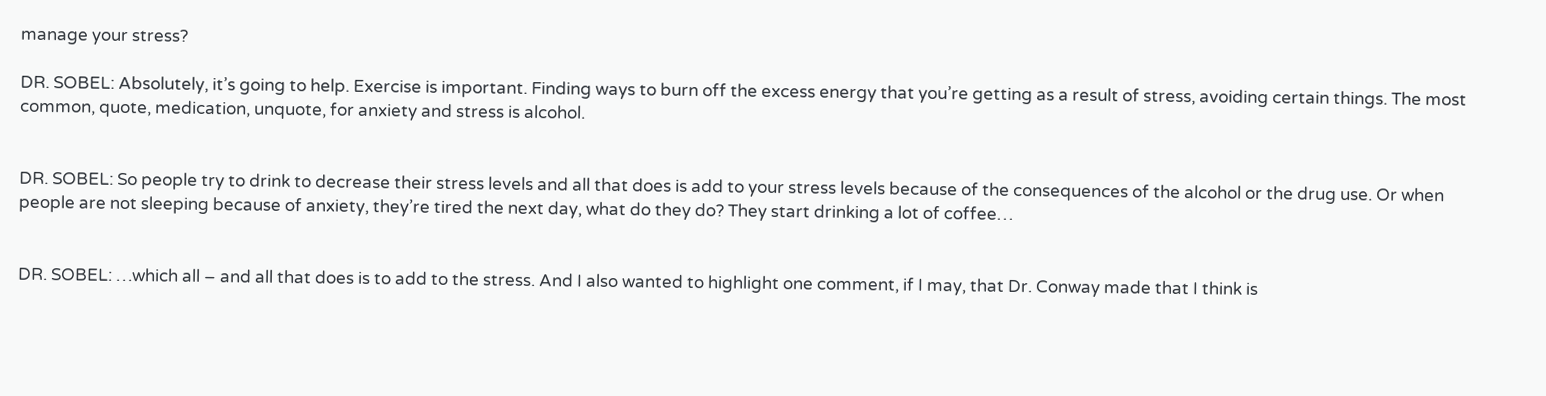manage your stress?

DR. SOBEL: Absolutely, it’s going to help. Exercise is important. Finding ways to burn off the excess energy that you’re getting as a result of stress, avoiding certain things. The most common, quote, medication, unquote, for anxiety and stress is alcohol.


DR. SOBEL: So people try to drink to decrease their stress levels and all that does is add to your stress levels because of the consequences of the alcohol or the drug use. Or when people are not sleeping because of anxiety, they’re tired the next day, what do they do? They start drinking a lot of coffee…


DR. SOBEL: …which all – and all that does is to add to the stress. And I also wanted to highlight one comment, if I may, that Dr. Conway made that I think is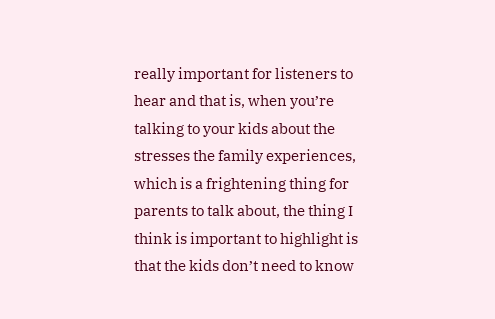really important for listeners to hear and that is, when you’re talking to your kids about the stresses the family experiences, which is a frightening thing for parents to talk about, the thing I think is important to highlight is that the kids don’t need to know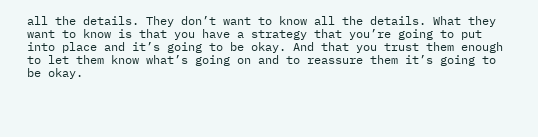all the details. They don’t want to know all the details. What they want to know is that you have a strategy that you’re going to put into place and it’s going to be okay. And that you trust them enough to let them know what’s going on and to reassure them it’s going to be okay.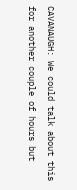CAVANAUGH: We could talk about this for another couple of hours but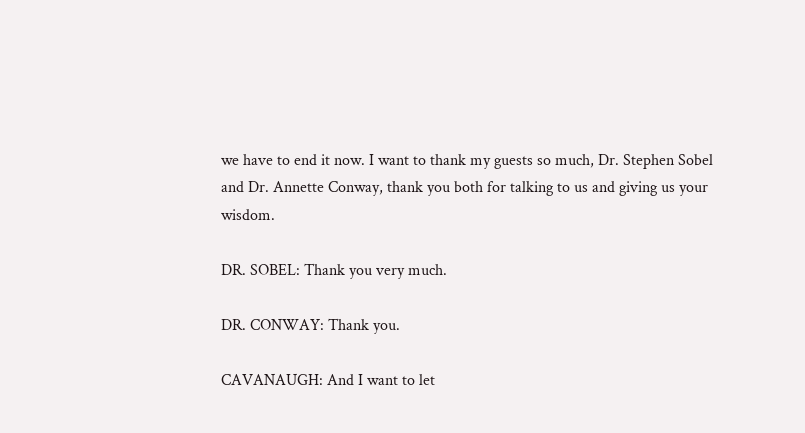we have to end it now. I want to thank my guests so much, Dr. Stephen Sobel and Dr. Annette Conway, thank you both for talking to us and giving us your wisdom.

DR. SOBEL: Thank you very much.

DR. CONWAY: Thank you.

CAVANAUGH: And I want to let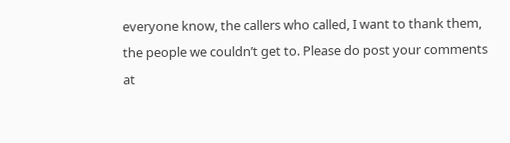everyone know, the callers who called, I want to thank them, the people we couldn’t get to. Please do post your comments at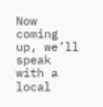Now coming up, we’ll speak with a local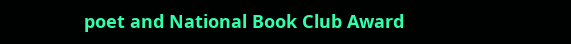poet and National Book Club Award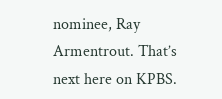nominee, Ray Armentrout. That’s next here on KPBS.